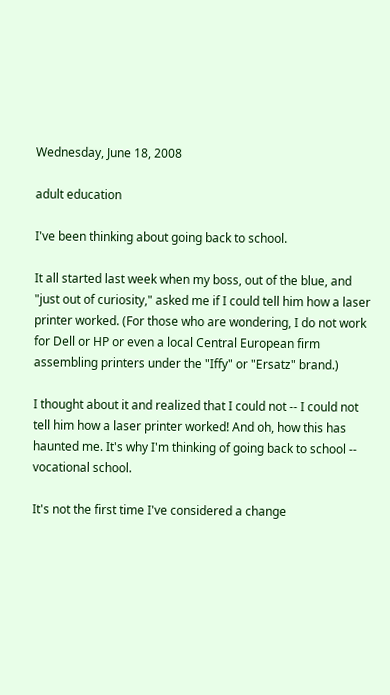Wednesday, June 18, 2008

adult education

I've been thinking about going back to school.

It all started last week when my boss, out of the blue, and "just out of curiosity," asked me if I could tell him how a laser printer worked. (For those who are wondering, I do not work for Dell or HP or even a local Central European firm assembling printers under the "Iffy" or "Ersatz" brand.)

I thought about it and realized that I could not -- I could not tell him how a laser printer worked! And oh, how this has haunted me. It's why I'm thinking of going back to school -- vocational school.

It's not the first time I've considered a change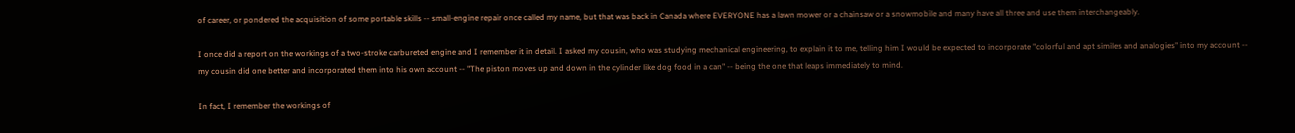of career, or pondered the acquisition of some portable skills -- small-engine repair once called my name, but that was back in Canada where EVERYONE has a lawn mower or a chainsaw or a snowmobile and many have all three and use them interchangeably.

I once did a report on the workings of a two-stroke carbureted engine and I remember it in detail. I asked my cousin, who was studying mechanical engineering, to explain it to me, telling him I would be expected to incorporate "colorful and apt similes and analogies" into my account -- my cousin did one better and incorporated them into his own account -- "The piston moves up and down in the cylinder like dog food in a can" -- being the one that leaps immediately to mind.

In fact, I remember the workings of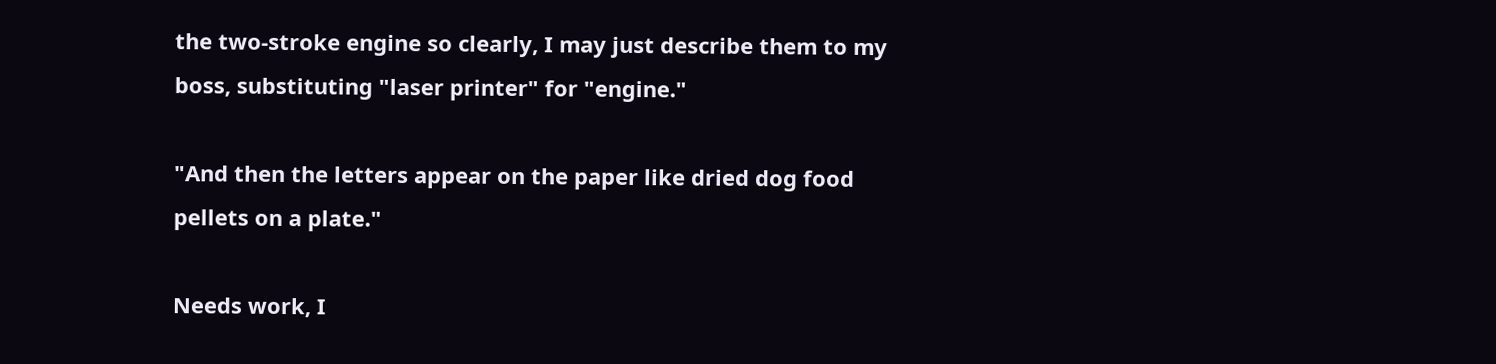the two-stroke engine so clearly, I may just describe them to my boss, substituting "laser printer" for "engine."

"And then the letters appear on the paper like dried dog food pellets on a plate."

Needs work, I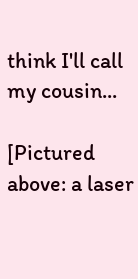think I'll call my cousin...

[Pictured above: a laser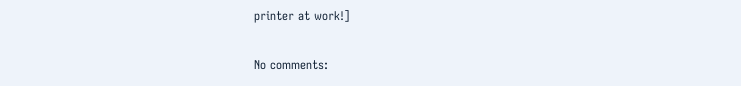printer at work!]

No comments: